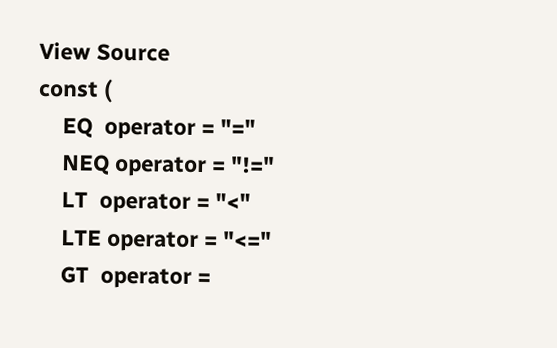View Source
const (
    EQ  operator = "="
    NEQ operator = "!="
    LT  operator = "<"
    LTE operator = "<="
    GT  operator =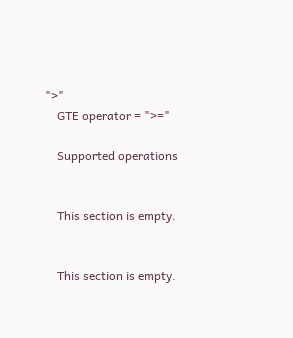">"
    GTE operator = ">="

    Supported operations


    This section is empty.


    This section is empty.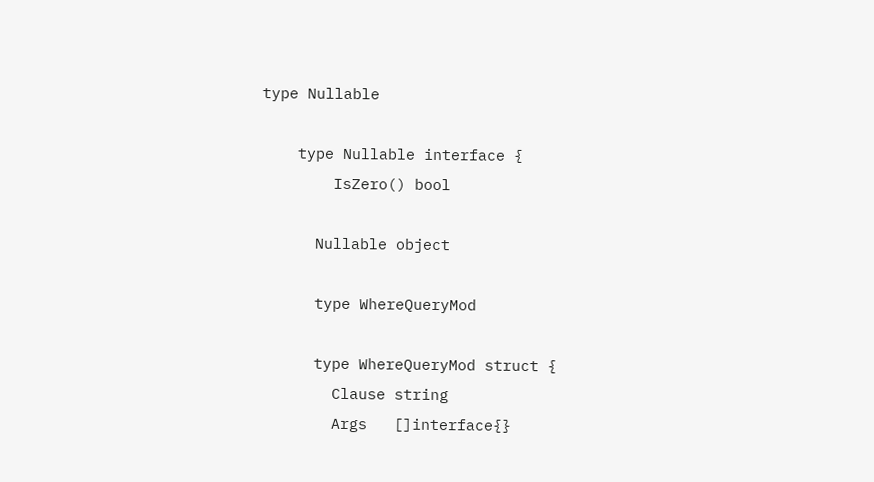type Nullable

    type Nullable interface {
        IsZero() bool

      Nullable object

      type WhereQueryMod

      type WhereQueryMod struct {
        Clause string
        Args   []interface{}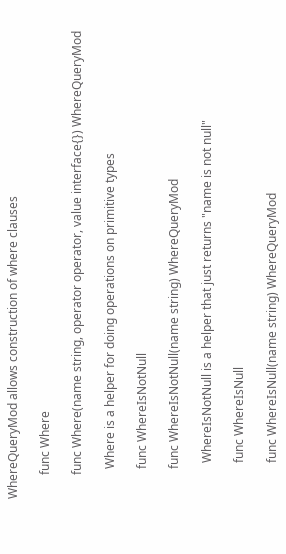WhereQueryMod allows construction of where clauses

        func Where

        func Where(name string, operator operator, value interface{}) WhereQueryMod

          Where is a helper for doing operations on primitive types

          func WhereIsNotNull

          func WhereIsNotNull(name string) WhereQueryMod

            WhereIsNotNull is a helper that just returns "name is not null"

            func WhereIsNull

            func WhereIsNull(name string) WhereQueryMod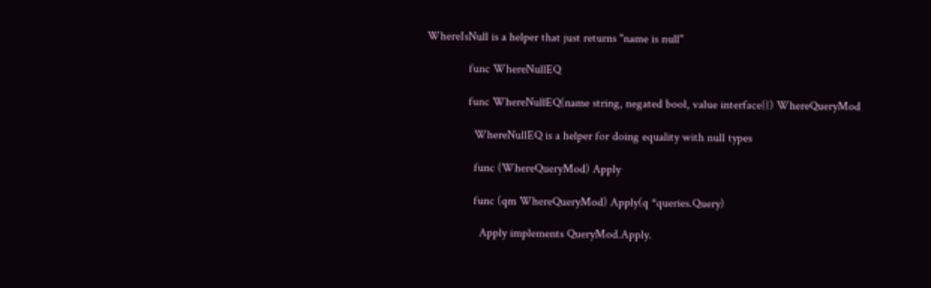WhereIsNull is a helper that just returns "name is null"

              func WhereNullEQ

              func WhereNullEQ(name string, negated bool, value interface{}) WhereQueryMod

                WhereNullEQ is a helper for doing equality with null types

                func (WhereQueryMod) Apply

                func (qm WhereQueryMod) Apply(q *queries.Query)

                  Apply implements QueryMod.Apply.